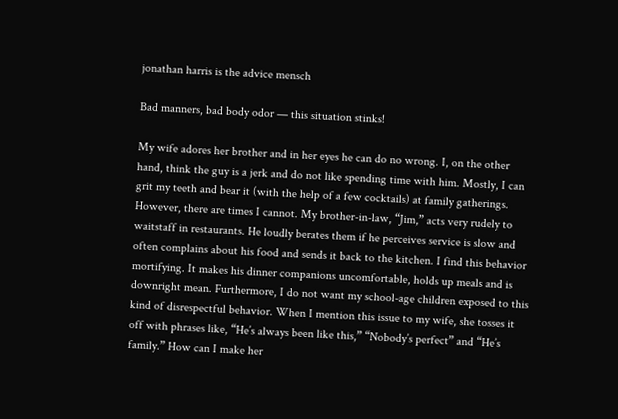jonathan harris is the advice mensch

Bad manners, bad body odor — this situation stinks!

My wife adores her brother and in her eyes he can do no wrong. I, on the other hand, think the guy is a jerk and do not like spending time with him. Mostly, I can grit my teeth and bear it (with the help of a few cocktails) at family gatherings. However, there are times I cannot. My brother-in-law, “Jim,” acts very rudely to waitstaff in restaurants. He loudly berates them if he perceives service is slow and often complains about his food and sends it back to the kitchen. I find this behavior mortifying. It makes his dinner companions uncomfortable, holds up meals and is downright mean. Furthermore, I do not want my school-age children exposed to this kind of disrespectful behavior. When I mention this issue to my wife, she tosses it off with phrases like, “He’s always been like this,” “Nobody’s perfect” and “He’s family.” How can I make her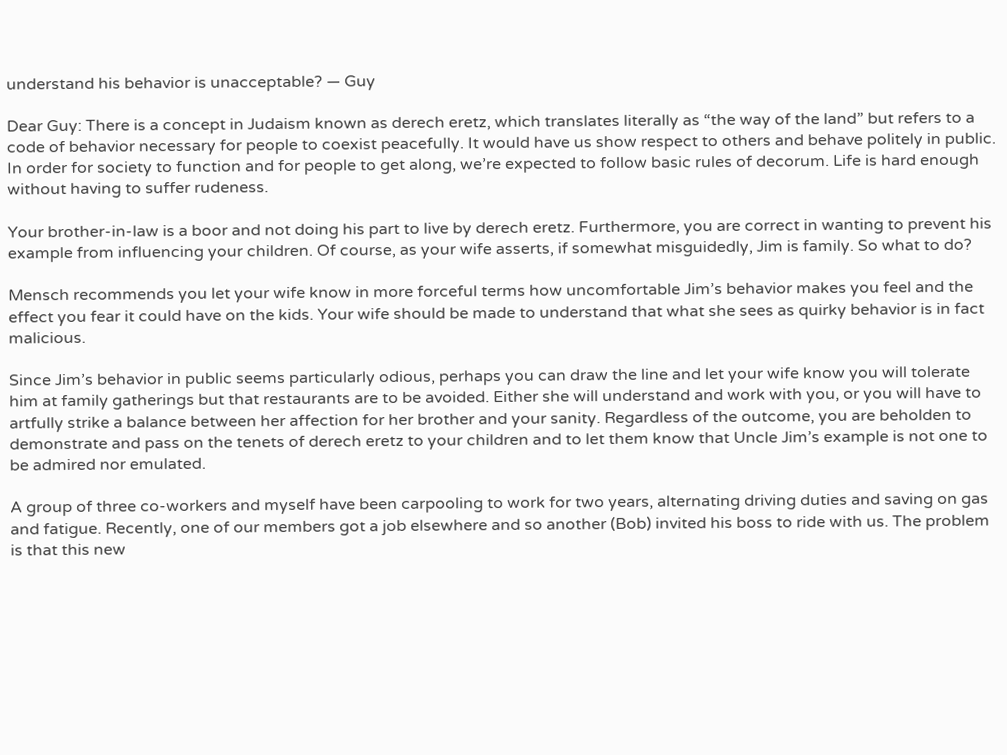understand his behavior is unacceptable? — Guy

Dear Guy: There is a concept in Judaism known as derech eretz, which translates literally as “the way of the land” but refers to a code of behavior necessary for people to coexist peacefully. It would have us show respect to others and behave politely in public. In order for society to function and for people to get along, we’re expected to follow basic rules of decorum. Life is hard enough without having to suffer rudeness.

Your brother-in-law is a boor and not doing his part to live by derech eretz. Furthermore, you are correct in wanting to prevent his example from influencing your children. Of course, as your wife asserts, if somewhat misguidedly, Jim is family. So what to do?

Mensch recommends you let your wife know in more forceful terms how uncomfortable Jim’s behavior makes you feel and the effect you fear it could have on the kids. Your wife should be made to understand that what she sees as quirky behavior is in fact malicious.

Since Jim’s behavior in public seems particularly odious, perhaps you can draw the line and let your wife know you will tolerate him at family gatherings but that restaurants are to be avoided. Either she will understand and work with you, or you will have to artfully strike a balance between her affection for her brother and your sanity. Regardless of the outcome, you are beholden to demonstrate and pass on the tenets of derech eretz to your children and to let them know that Uncle Jim’s example is not one to be admired nor emulated.

A group of three co-workers and myself have been carpooling to work for two years, alternating driving duties and saving on gas and fatigue. Recently, one of our members got a job elsewhere and so another (Bob) invited his boss to ride with us. The problem is that this new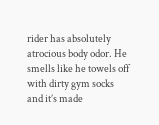rider has absolutely atrocious body odor. He smells like he towels off with dirty gym socks and it’s made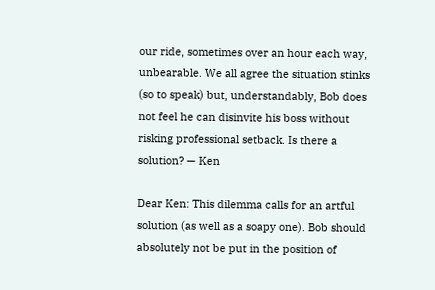our ride, sometimes over an hour each way, unbearable. We all agree the situation stinks (so to speak) but, understandably, Bob does not feel he can disinvite his boss without risking professional setback. Is there a solution? — Ken

Dear Ken: This dilemma calls for an artful solution (as well as a soapy one). Bob should absolutely not be put in the position of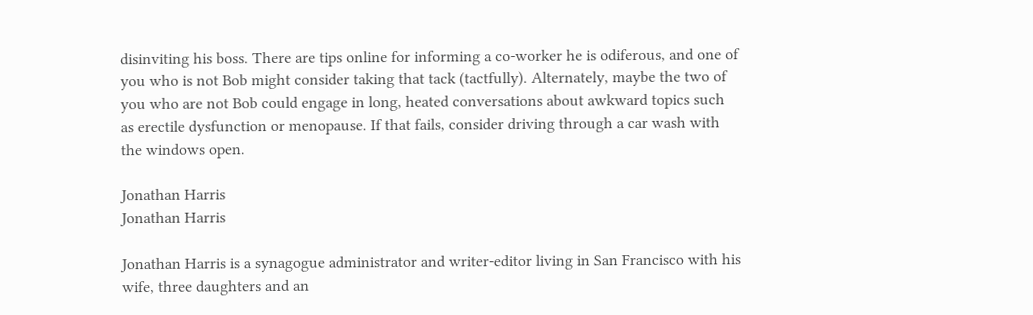disinviting his boss. There are tips online for informing a co-worker he is odiferous, and one of you who is not Bob might consider taking that tack (tactfully). Alternately, maybe the two of you who are not Bob could engage in long, heated conversations about awkward topics such as erectile dysfunction or menopause. If that fails, consider driving through a car wash with the windows open.

Jonathan Harris
Jonathan Harris

Jonathan Harris is a synagogue administrator and writer-editor living in San Francisco with his wife, three daughters and an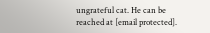ungrateful cat. He can be reached at [email protected].